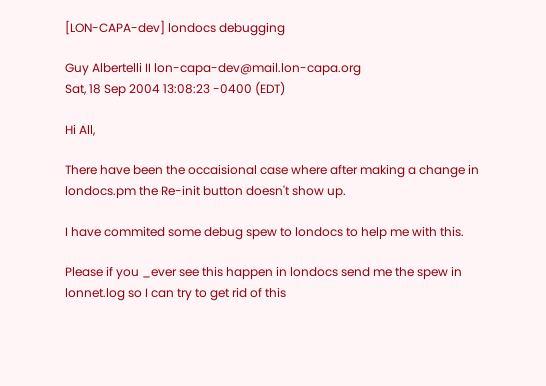[LON-CAPA-dev] londocs debugging

Guy Albertelli II lon-capa-dev@mail.lon-capa.org
Sat, 18 Sep 2004 13:08:23 -0400 (EDT)

Hi All,

There have been the occaisional case where after making a change in
londocs.pm the Re-init button doesn't show up.

I have commited some debug spew to londocs to help me with this.

Please if you _ever see this happen in londocs send me the spew in
lonnet.log so I can try to get rid of this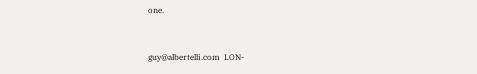one.


guy@albertelli.com  LON-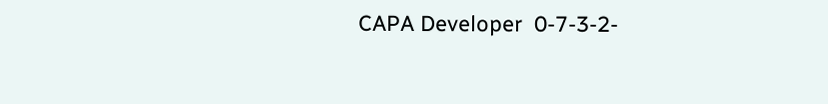CAPA Developer  0-7-3-2-